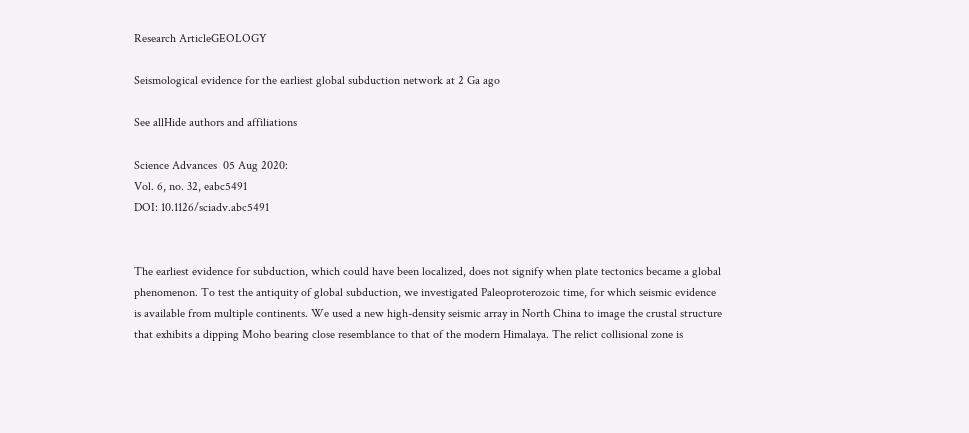Research ArticleGEOLOGY

Seismological evidence for the earliest global subduction network at 2 Ga ago

See allHide authors and affiliations

Science Advances  05 Aug 2020:
Vol. 6, no. 32, eabc5491
DOI: 10.1126/sciadv.abc5491


The earliest evidence for subduction, which could have been localized, does not signify when plate tectonics became a global phenomenon. To test the antiquity of global subduction, we investigated Paleoproterozoic time, for which seismic evidence is available from multiple continents. We used a new high-density seismic array in North China to image the crustal structure that exhibits a dipping Moho bearing close resemblance to that of the modern Himalaya. The relict collisional zone is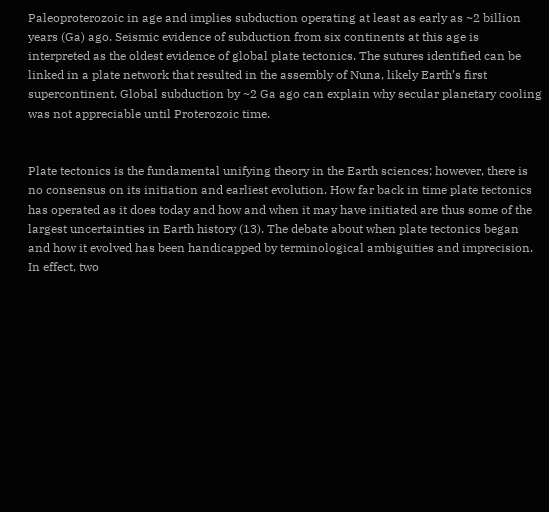Paleoproterozoic in age and implies subduction operating at least as early as ~2 billion years (Ga) ago. Seismic evidence of subduction from six continents at this age is interpreted as the oldest evidence of global plate tectonics. The sutures identified can be linked in a plate network that resulted in the assembly of Nuna, likely Earth’s first supercontinent. Global subduction by ~2 Ga ago can explain why secular planetary cooling was not appreciable until Proterozoic time.


Plate tectonics is the fundamental unifying theory in the Earth sciences; however, there is no consensus on its initiation and earliest evolution. How far back in time plate tectonics has operated as it does today and how and when it may have initiated are thus some of the largest uncertainties in Earth history (13). The debate about when plate tectonics began and how it evolved has been handicapped by terminological ambiguities and imprecision. In effect, two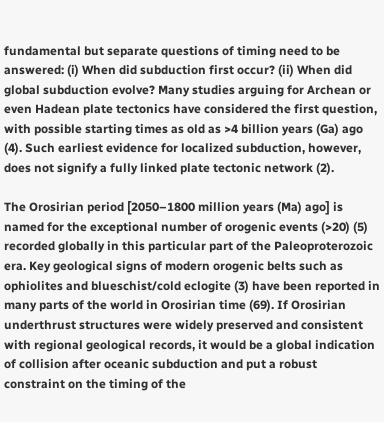fundamental but separate questions of timing need to be answered: (i) When did subduction first occur? (ii) When did global subduction evolve? Many studies arguing for Archean or even Hadean plate tectonics have considered the first question, with possible starting times as old as >4 billion years (Ga) ago (4). Such earliest evidence for localized subduction, however, does not signify a fully linked plate tectonic network (2).

The Orosirian period [2050–1800 million years (Ma) ago] is named for the exceptional number of orogenic events (>20) (5) recorded globally in this particular part of the Paleoproterozoic era. Key geological signs of modern orogenic belts such as ophiolites and blueschist/cold eclogite (3) have been reported in many parts of the world in Orosirian time (69). If Orosirian underthrust structures were widely preserved and consistent with regional geological records, it would be a global indication of collision after oceanic subduction and put a robust constraint on the timing of the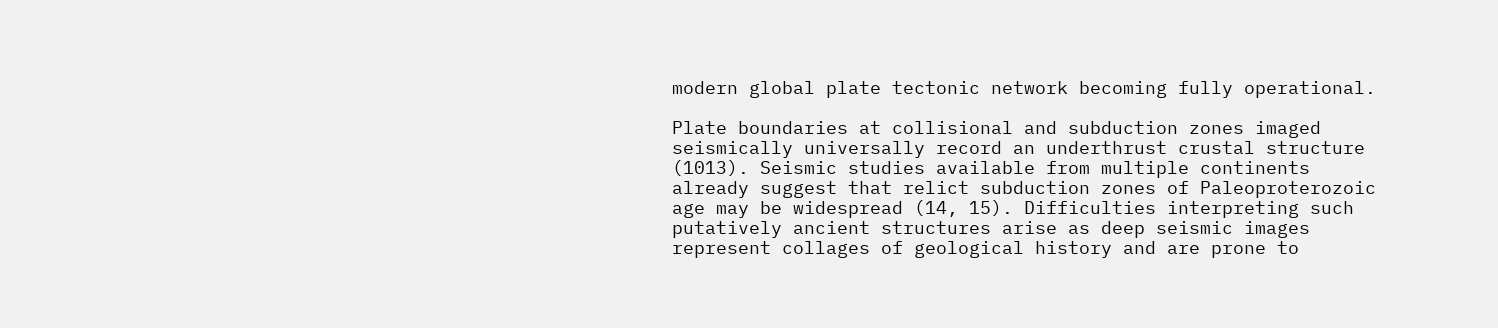modern global plate tectonic network becoming fully operational.

Plate boundaries at collisional and subduction zones imaged seismically universally record an underthrust crustal structure (1013). Seismic studies available from multiple continents already suggest that relict subduction zones of Paleoproterozoic age may be widespread (14, 15). Difficulties interpreting such putatively ancient structures arise as deep seismic images represent collages of geological history and are prone to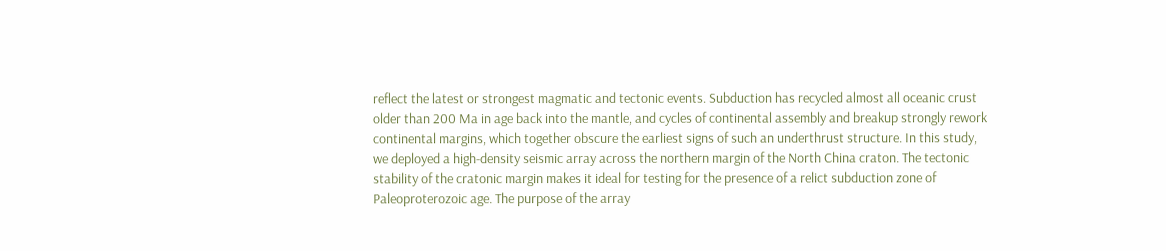reflect the latest or strongest magmatic and tectonic events. Subduction has recycled almost all oceanic crust older than 200 Ma in age back into the mantle, and cycles of continental assembly and breakup strongly rework continental margins, which together obscure the earliest signs of such an underthrust structure. In this study, we deployed a high-density seismic array across the northern margin of the North China craton. The tectonic stability of the cratonic margin makes it ideal for testing for the presence of a relict subduction zone of Paleoproterozoic age. The purpose of the array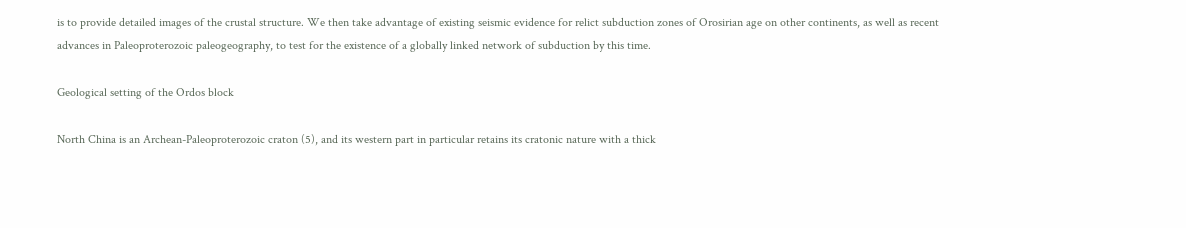is to provide detailed images of the crustal structure. We then take advantage of existing seismic evidence for relict subduction zones of Orosirian age on other continents, as well as recent advances in Paleoproterozoic paleogeography, to test for the existence of a globally linked network of subduction by this time.

Geological setting of the Ordos block

North China is an Archean-Paleoproterozoic craton (5), and its western part in particular retains its cratonic nature with a thick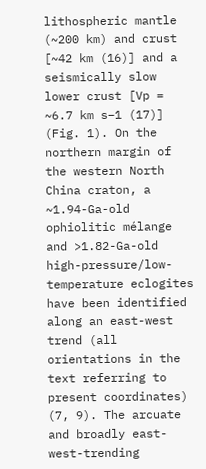lithospheric mantle (~200 km) and crust [~42 km (16)] and a seismically slow lower crust [Vp = ~6.7 km s−1 (17)] (Fig. 1). On the northern margin of the western North China craton, a ~1.94-Ga-old ophiolitic mélange and >1.82-Ga-old high-pressure/low-temperature eclogites have been identified along an east-west trend (all orientations in the text referring to present coordinates) (7, 9). The arcuate and broadly east-west-trending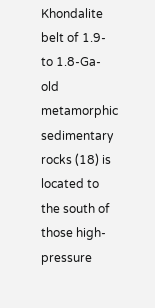Khondalite belt of 1.9- to 1.8-Ga-old metamorphic sedimentary rocks (18) is located to the south of those high-pressure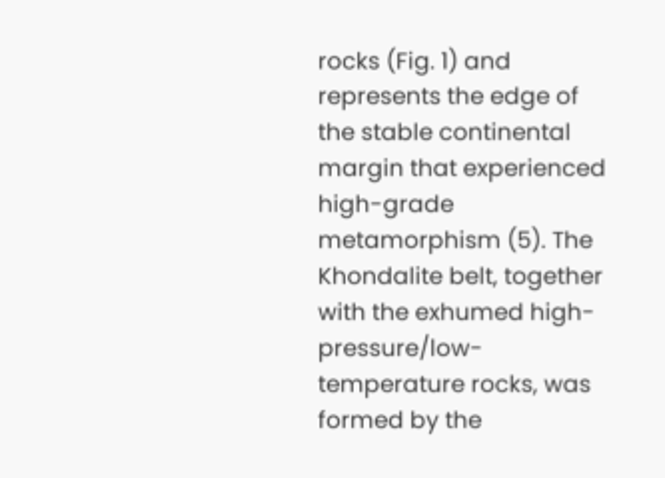rocks (Fig. 1) and represents the edge of the stable continental margin that experienced high-grade metamorphism (5). The Khondalite belt, together with the exhumed high-pressure/low-temperature rocks, was formed by the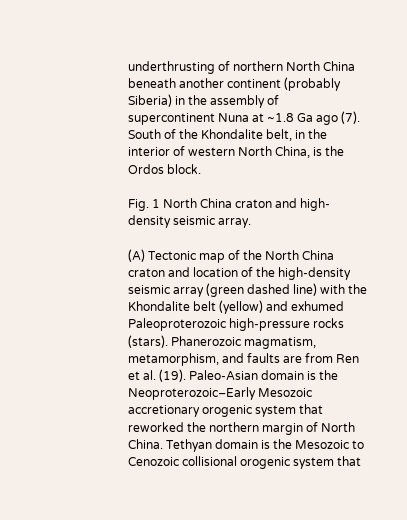underthrusting of northern North China beneath another continent (probably Siberia) in the assembly of supercontinent Nuna at ~1.8 Ga ago (7). South of the Khondalite belt, in the interior of western North China, is the Ordos block.

Fig. 1 North China craton and high-density seismic array.

(A) Tectonic map of the North China craton and location of the high-density seismic array (green dashed line) with the Khondalite belt (yellow) and exhumed Paleoproterozoic high-pressure rocks (stars). Phanerozoic magmatism, metamorphism, and faults are from Ren et al. (19). Paleo-Asian domain is the Neoproterozoic–Early Mesozoic accretionary orogenic system that reworked the northern margin of North China. Tethyan domain is the Mesozoic to Cenozoic collisional orogenic system that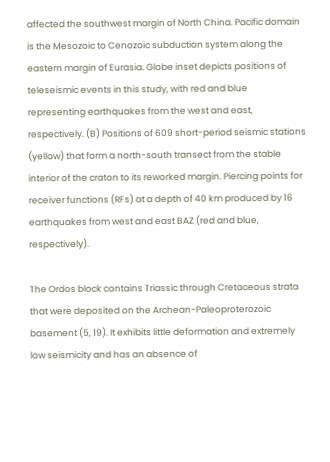affected the southwest margin of North China. Pacific domain is the Mesozoic to Cenozoic subduction system along the eastern margin of Eurasia. Globe inset depicts positions of teleseismic events in this study, with red and blue representing earthquakes from the west and east, respectively. (B) Positions of 609 short-period seismic stations (yellow) that form a north-south transect from the stable interior of the craton to its reworked margin. Piercing points for receiver functions (RFs) at a depth of 40 km produced by 16 earthquakes from west and east BAZ (red and blue, respectively).

The Ordos block contains Triassic through Cretaceous strata that were deposited on the Archean-Paleoproterozoic basement (5, 19). It exhibits little deformation and extremely low seismicity and has an absence of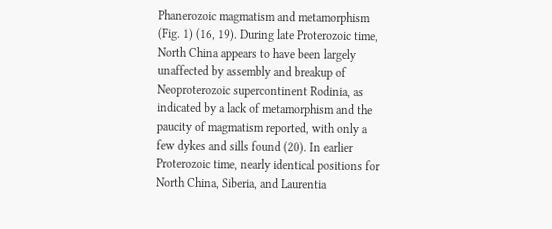Phanerozoic magmatism and metamorphism (Fig. 1) (16, 19). During late Proterozoic time, North China appears to have been largely unaffected by assembly and breakup of Neoproterozoic supercontinent Rodinia, as indicated by a lack of metamorphism and the paucity of magmatism reported, with only a few dykes and sills found (20). In earlier Proterozoic time, nearly identical positions for North China, Siberia, and Laurentia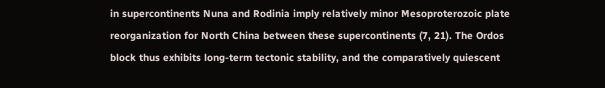in supercontinents Nuna and Rodinia imply relatively minor Mesoproterozoic plate reorganization for North China between these supercontinents (7, 21). The Ordos block thus exhibits long-term tectonic stability, and the comparatively quiescent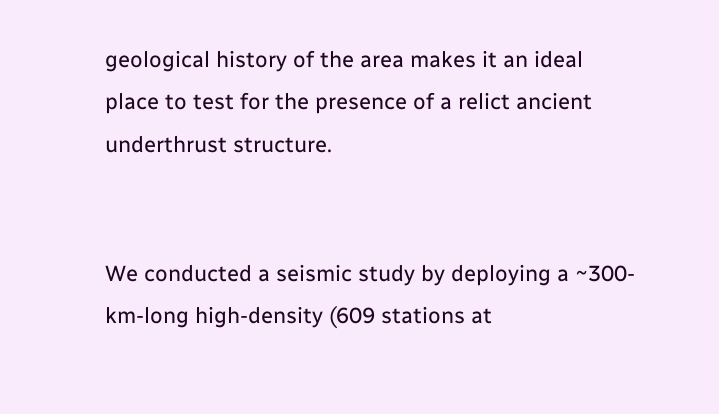geological history of the area makes it an ideal place to test for the presence of a relict ancient underthrust structure.


We conducted a seismic study by deploying a ~300-km-long high-density (609 stations at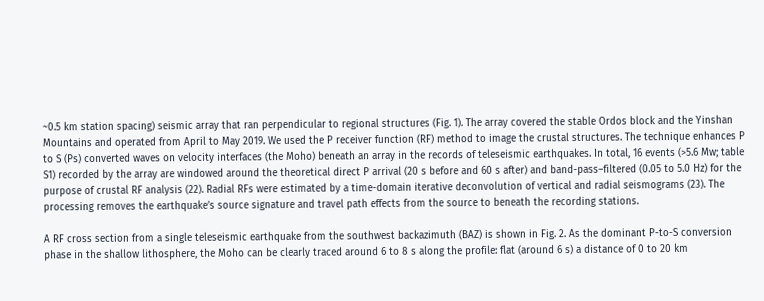~0.5 km station spacing) seismic array that ran perpendicular to regional structures (Fig. 1). The array covered the stable Ordos block and the Yinshan Mountains and operated from April to May 2019. We used the P receiver function (RF) method to image the crustal structures. The technique enhances P to S (Ps) converted waves on velocity interfaces (the Moho) beneath an array in the records of teleseismic earthquakes. In total, 16 events (>5.6 Mw; table S1) recorded by the array are windowed around the theoretical direct P arrival (20 s before and 60 s after) and band-pass–filtered (0.05 to 5.0 Hz) for the purpose of crustal RF analysis (22). Radial RFs were estimated by a time-domain iterative deconvolution of vertical and radial seismograms (23). The processing removes the earthquake’s source signature and travel path effects from the source to beneath the recording stations.

A RF cross section from a single teleseismic earthquake from the southwest backazimuth (BAZ) is shown in Fig. 2. As the dominant P-to-S conversion phase in the shallow lithosphere, the Moho can be clearly traced around 6 to 8 s along the profile: flat (around 6 s) a distance of 0 to 20 km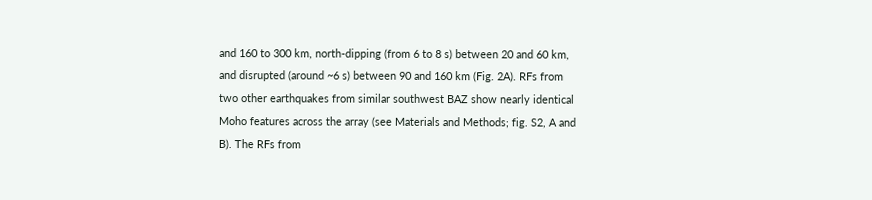and 160 to 300 km, north-dipping (from 6 to 8 s) between 20 and 60 km, and disrupted (around ~6 s) between 90 and 160 km (Fig. 2A). RFs from two other earthquakes from similar southwest BAZ show nearly identical Moho features across the array (see Materials and Methods; fig. S2, A and B). The RFs from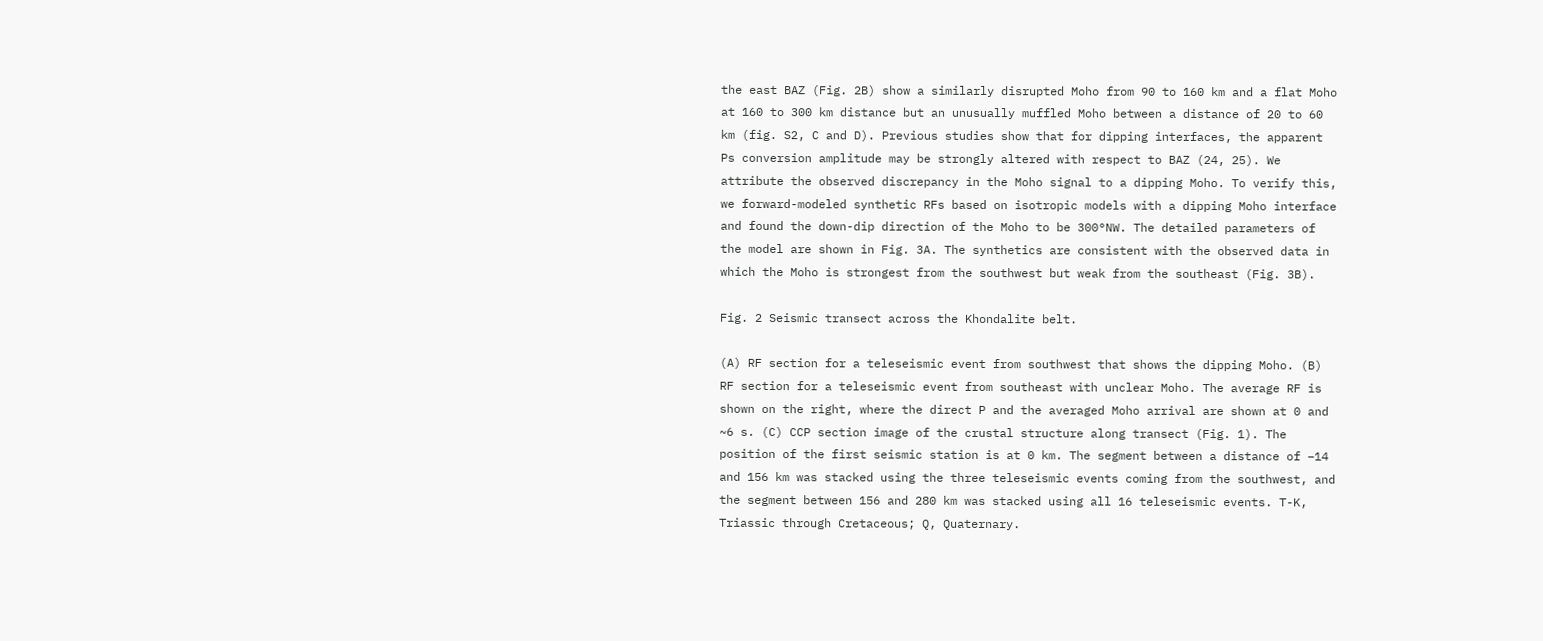the east BAZ (Fig. 2B) show a similarly disrupted Moho from 90 to 160 km and a flat Moho at 160 to 300 km distance but an unusually muffled Moho between a distance of 20 to 60 km (fig. S2, C and D). Previous studies show that for dipping interfaces, the apparent Ps conversion amplitude may be strongly altered with respect to BAZ (24, 25). We attribute the observed discrepancy in the Moho signal to a dipping Moho. To verify this, we forward-modeled synthetic RFs based on isotropic models with a dipping Moho interface and found the down-dip direction of the Moho to be 300°NW. The detailed parameters of the model are shown in Fig. 3A. The synthetics are consistent with the observed data in which the Moho is strongest from the southwest but weak from the southeast (Fig. 3B).

Fig. 2 Seismic transect across the Khondalite belt.

(A) RF section for a teleseismic event from southwest that shows the dipping Moho. (B) RF section for a teleseismic event from southeast with unclear Moho. The average RF is shown on the right, where the direct P and the averaged Moho arrival are shown at 0 and ~6 s. (C) CCP section image of the crustal structure along transect (Fig. 1). The position of the first seismic station is at 0 km. The segment between a distance of −14 and 156 km was stacked using the three teleseismic events coming from the southwest, and the segment between 156 and 280 km was stacked using all 16 teleseismic events. T-K, Triassic through Cretaceous; Q, Quaternary.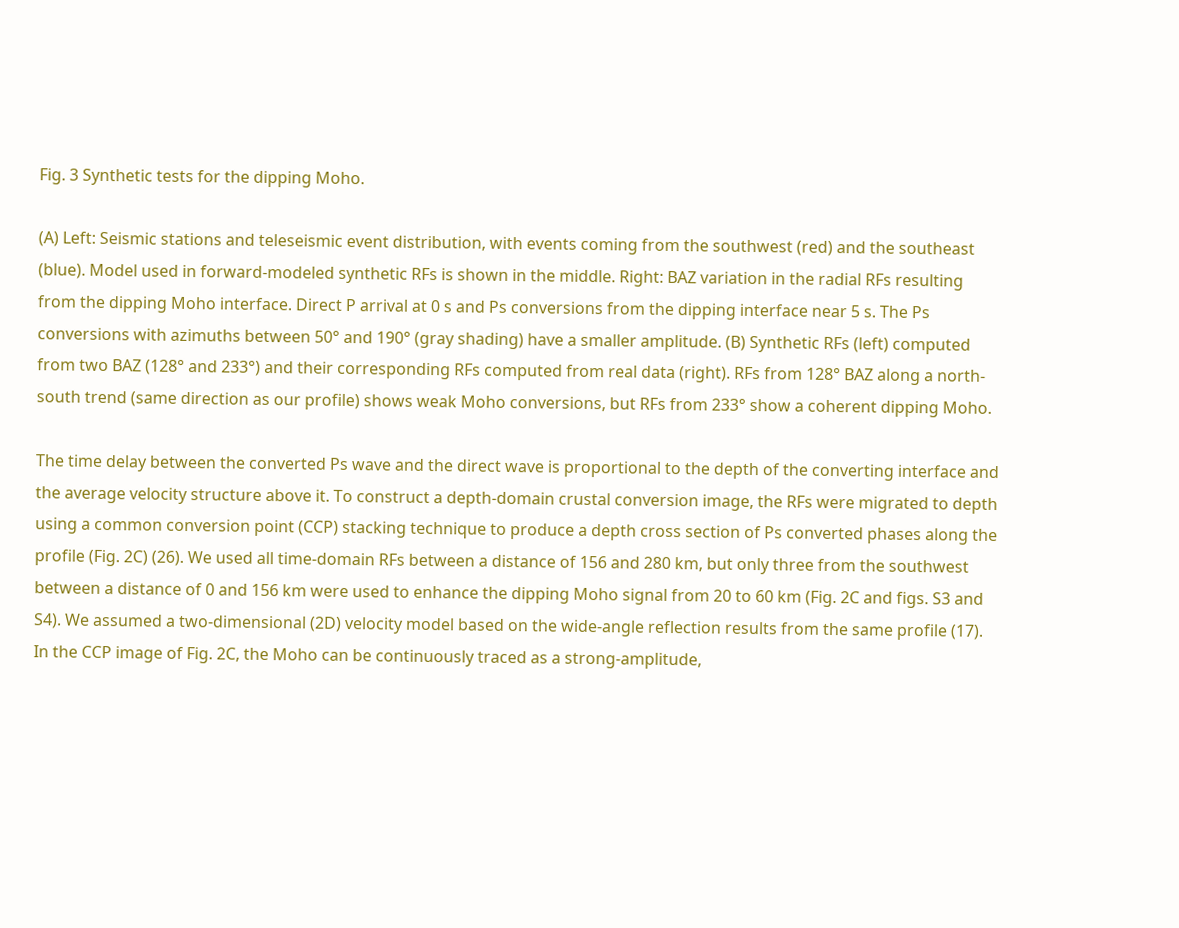Fig. 3 Synthetic tests for the dipping Moho.

(A) Left: Seismic stations and teleseismic event distribution, with events coming from the southwest (red) and the southeast (blue). Model used in forward-modeled synthetic RFs is shown in the middle. Right: BAZ variation in the radial RFs resulting from the dipping Moho interface. Direct P arrival at 0 s and Ps conversions from the dipping interface near 5 s. The Ps conversions with azimuths between 50° and 190° (gray shading) have a smaller amplitude. (B) Synthetic RFs (left) computed from two BAZ (128° and 233°) and their corresponding RFs computed from real data (right). RFs from 128° BAZ along a north-south trend (same direction as our profile) shows weak Moho conversions, but RFs from 233° show a coherent dipping Moho.

The time delay between the converted Ps wave and the direct wave is proportional to the depth of the converting interface and the average velocity structure above it. To construct a depth-domain crustal conversion image, the RFs were migrated to depth using a common conversion point (CCP) stacking technique to produce a depth cross section of Ps converted phases along the profile (Fig. 2C) (26). We used all time-domain RFs between a distance of 156 and 280 km, but only three from the southwest between a distance of 0 and 156 km were used to enhance the dipping Moho signal from 20 to 60 km (Fig. 2C and figs. S3 and S4). We assumed a two-dimensional (2D) velocity model based on the wide-angle reflection results from the same profile (17). In the CCP image of Fig. 2C, the Moho can be continuously traced as a strong-amplitude,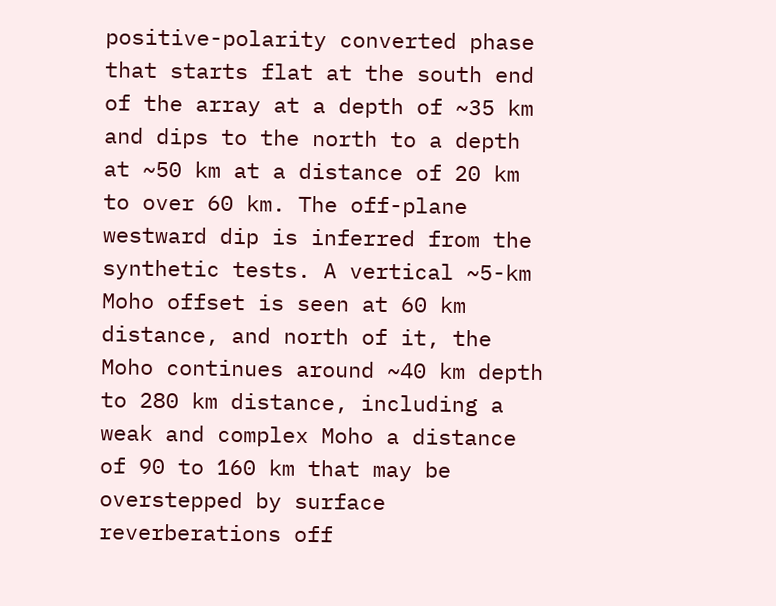positive-polarity converted phase that starts flat at the south end of the array at a depth of ~35 km and dips to the north to a depth at ~50 km at a distance of 20 km to over 60 km. The off-plane westward dip is inferred from the synthetic tests. A vertical ~5-km Moho offset is seen at 60 km distance, and north of it, the Moho continues around ~40 km depth to 280 km distance, including a weak and complex Moho a distance of 90 to 160 km that may be overstepped by surface reverberations off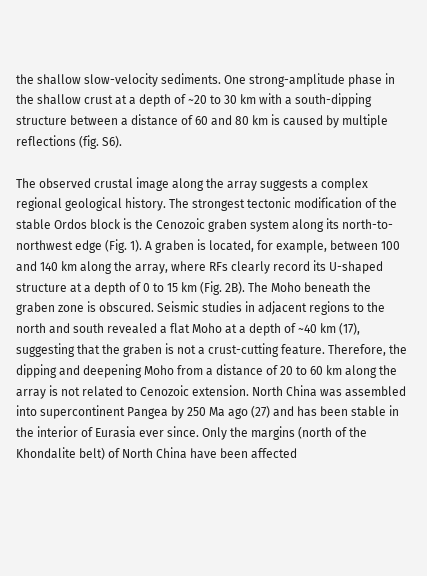the shallow slow-velocity sediments. One strong-amplitude phase in the shallow crust at a depth of ~20 to 30 km with a south-dipping structure between a distance of 60 and 80 km is caused by multiple reflections (fig. S6).

The observed crustal image along the array suggests a complex regional geological history. The strongest tectonic modification of the stable Ordos block is the Cenozoic graben system along its north-to-northwest edge (Fig. 1). A graben is located, for example, between 100 and 140 km along the array, where RFs clearly record its U-shaped structure at a depth of 0 to 15 km (Fig. 2B). The Moho beneath the graben zone is obscured. Seismic studies in adjacent regions to the north and south revealed a flat Moho at a depth of ~40 km (17), suggesting that the graben is not a crust-cutting feature. Therefore, the dipping and deepening Moho from a distance of 20 to 60 km along the array is not related to Cenozoic extension. North China was assembled into supercontinent Pangea by 250 Ma ago (27) and has been stable in the interior of Eurasia ever since. Only the margins (north of the Khondalite belt) of North China have been affected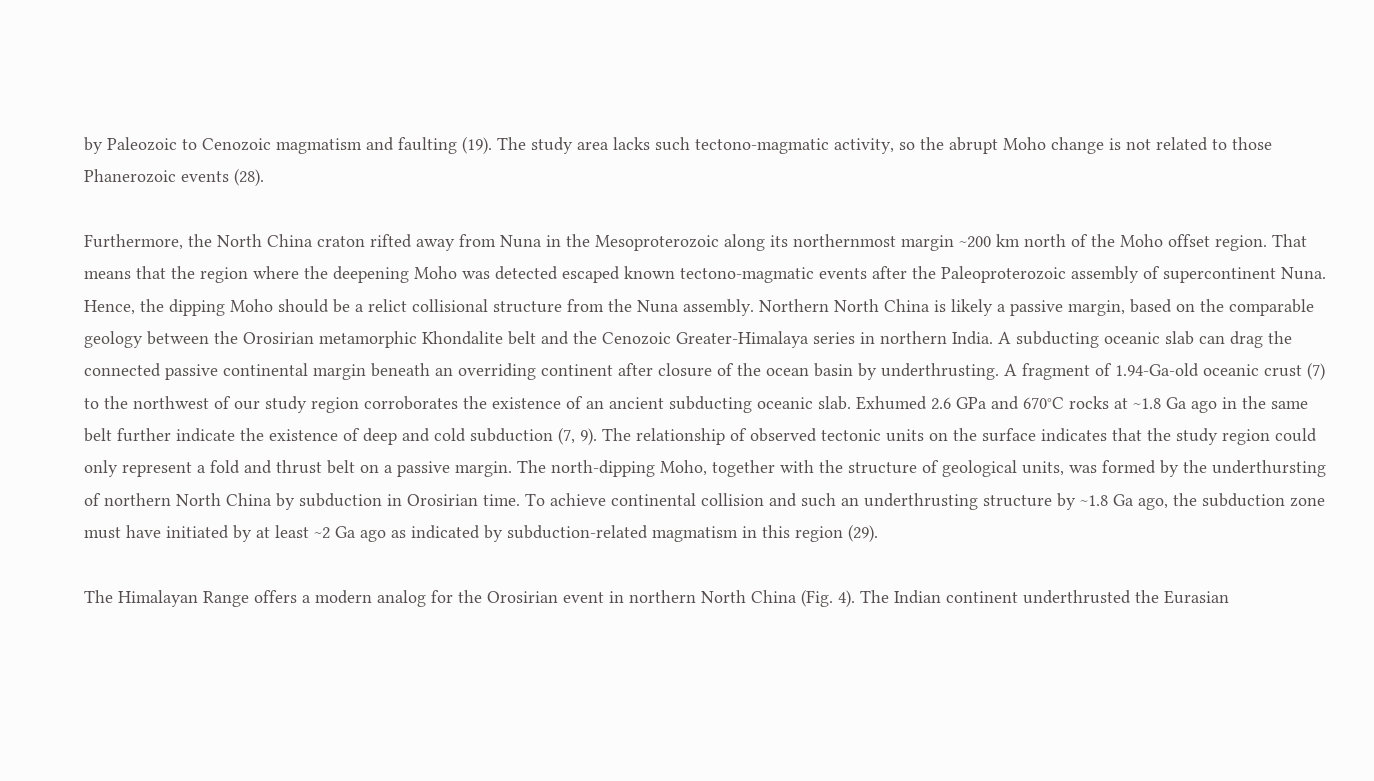by Paleozoic to Cenozoic magmatism and faulting (19). The study area lacks such tectono-magmatic activity, so the abrupt Moho change is not related to those Phanerozoic events (28).

Furthermore, the North China craton rifted away from Nuna in the Mesoproterozoic along its northernmost margin ~200 km north of the Moho offset region. That means that the region where the deepening Moho was detected escaped known tectono-magmatic events after the Paleoproterozoic assembly of supercontinent Nuna. Hence, the dipping Moho should be a relict collisional structure from the Nuna assembly. Northern North China is likely a passive margin, based on the comparable geology between the Orosirian metamorphic Khondalite belt and the Cenozoic Greater-Himalaya series in northern India. A subducting oceanic slab can drag the connected passive continental margin beneath an overriding continent after closure of the ocean basin by underthrusting. A fragment of 1.94-Ga-old oceanic crust (7) to the northwest of our study region corroborates the existence of an ancient subducting oceanic slab. Exhumed 2.6 GPa and 670°C rocks at ~1.8 Ga ago in the same belt further indicate the existence of deep and cold subduction (7, 9). The relationship of observed tectonic units on the surface indicates that the study region could only represent a fold and thrust belt on a passive margin. The north-dipping Moho, together with the structure of geological units, was formed by the underthursting of northern North China by subduction in Orosirian time. To achieve continental collision and such an underthrusting structure by ~1.8 Ga ago, the subduction zone must have initiated by at least ~2 Ga ago as indicated by subduction-related magmatism in this region (29).

The Himalayan Range offers a modern analog for the Orosirian event in northern North China (Fig. 4). The Indian continent underthrusted the Eurasian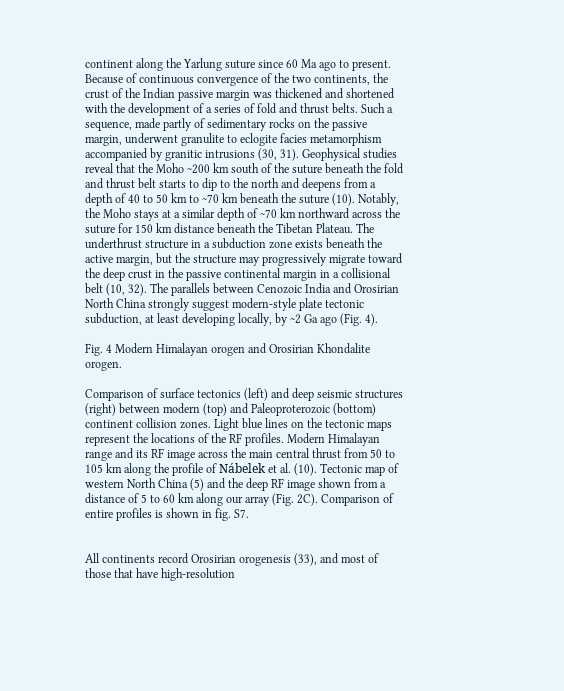continent along the Yarlung suture since 60 Ma ago to present. Because of continuous convergence of the two continents, the crust of the Indian passive margin was thickened and shortened with the development of a series of fold and thrust belts. Such a sequence, made partly of sedimentary rocks on the passive margin, underwent granulite to eclogite facies metamorphism accompanied by granitic intrusions (30, 31). Geophysical studies reveal that the Moho ~200 km south of the suture beneath the fold and thrust belt starts to dip to the north and deepens from a depth of 40 to 50 km to ~70 km beneath the suture (10). Notably, the Moho stays at a similar depth of ~70 km northward across the suture for 150 km distance beneath the Tibetan Plateau. The underthrust structure in a subduction zone exists beneath the active margin, but the structure may progressively migrate toward the deep crust in the passive continental margin in a collisional belt (10, 32). The parallels between Cenozoic India and Orosirian North China strongly suggest modern-style plate tectonic subduction, at least developing locally, by ~2 Ga ago (Fig. 4).

Fig. 4 Modern Himalayan orogen and Orosirian Khondalite orogen.

Comparison of surface tectonics (left) and deep seismic structures (right) between modern (top) and Paleoproterozoic (bottom) continent collision zones. Light blue lines on the tectonic maps represent the locations of the RF profiles. Modern Himalayan range and its RF image across the main central thrust from 50 to 105 km along the profile of Nábelek et al. (10). Tectonic map of western North China (5) and the deep RF image shown from a distance of 5 to 60 km along our array (Fig. 2C). Comparison of entire profiles is shown in fig. S7.


All continents record Orosirian orogenesis (33), and most of those that have high-resolution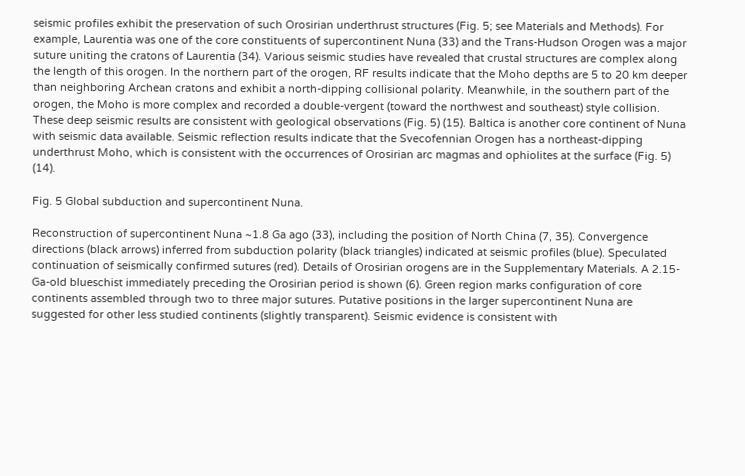seismic profiles exhibit the preservation of such Orosirian underthrust structures (Fig. 5; see Materials and Methods). For example, Laurentia was one of the core constituents of supercontinent Nuna (33) and the Trans-Hudson Orogen was a major suture uniting the cratons of Laurentia (34). Various seismic studies have revealed that crustal structures are complex along the length of this orogen. In the northern part of the orogen, RF results indicate that the Moho depths are 5 to 20 km deeper than neighboring Archean cratons and exhibit a north-dipping collisional polarity. Meanwhile, in the southern part of the orogen, the Moho is more complex and recorded a double-vergent (toward the northwest and southeast) style collision. These deep seismic results are consistent with geological observations (Fig. 5) (15). Baltica is another core continent of Nuna with seismic data available. Seismic reflection results indicate that the Svecofennian Orogen has a northeast-dipping underthrust Moho, which is consistent with the occurrences of Orosirian arc magmas and ophiolites at the surface (Fig. 5) (14).

Fig. 5 Global subduction and supercontinent Nuna.

Reconstruction of supercontinent Nuna ~1.8 Ga ago (33), including the position of North China (7, 35). Convergence directions (black arrows) inferred from subduction polarity (black triangles) indicated at seismic profiles (blue). Speculated continuation of seismically confirmed sutures (red). Details of Orosirian orogens are in the Supplementary Materials. A 2.15-Ga-old blueschist immediately preceding the Orosirian period is shown (6). Green region marks configuration of core continents assembled through two to three major sutures. Putative positions in the larger supercontinent Nuna are suggested for other less studied continents (slightly transparent). Seismic evidence is consistent with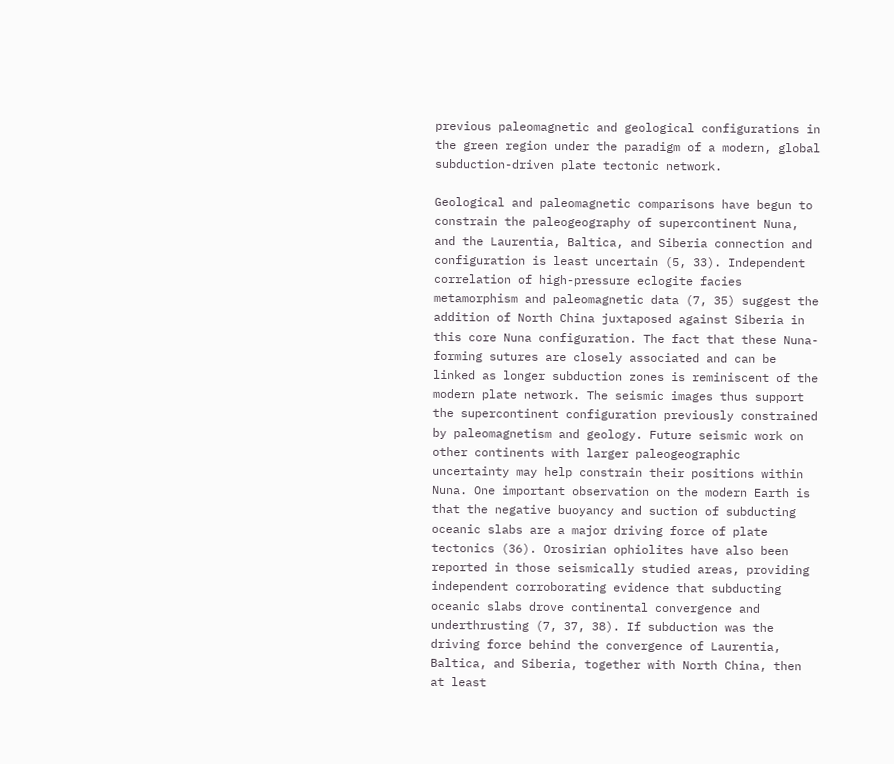previous paleomagnetic and geological configurations in the green region under the paradigm of a modern, global subduction-driven plate tectonic network.

Geological and paleomagnetic comparisons have begun to constrain the paleogeography of supercontinent Nuna, and the Laurentia, Baltica, and Siberia connection and configuration is least uncertain (5, 33). Independent correlation of high-pressure eclogite facies metamorphism and paleomagnetic data (7, 35) suggest the addition of North China juxtaposed against Siberia in this core Nuna configuration. The fact that these Nuna-forming sutures are closely associated and can be linked as longer subduction zones is reminiscent of the modern plate network. The seismic images thus support the supercontinent configuration previously constrained by paleomagnetism and geology. Future seismic work on other continents with larger paleogeographic uncertainty may help constrain their positions within Nuna. One important observation on the modern Earth is that the negative buoyancy and suction of subducting oceanic slabs are a major driving force of plate tectonics (36). Orosirian ophiolites have also been reported in those seismically studied areas, providing independent corroborating evidence that subducting oceanic slabs drove continental convergence and underthrusting (7, 37, 38). If subduction was the driving force behind the convergence of Laurentia, Baltica, and Siberia, together with North China, then at least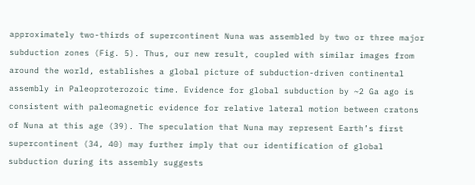approximately two-thirds of supercontinent Nuna was assembled by two or three major subduction zones (Fig. 5). Thus, our new result, coupled with similar images from around the world, establishes a global picture of subduction-driven continental assembly in Paleoproterozoic time. Evidence for global subduction by ~2 Ga ago is consistent with paleomagnetic evidence for relative lateral motion between cratons of Nuna at this age (39). The speculation that Nuna may represent Earth’s first supercontinent (34, 40) may further imply that our identification of global subduction during its assembly suggests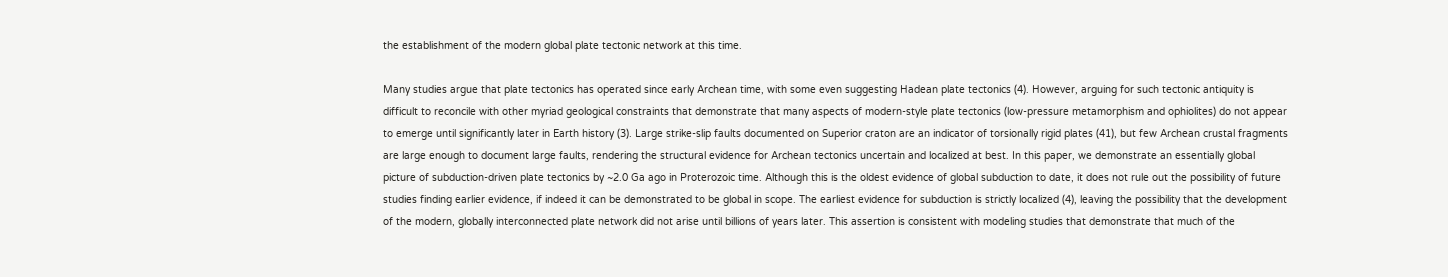the establishment of the modern global plate tectonic network at this time.

Many studies argue that plate tectonics has operated since early Archean time, with some even suggesting Hadean plate tectonics (4). However, arguing for such tectonic antiquity is difficult to reconcile with other myriad geological constraints that demonstrate that many aspects of modern-style plate tectonics (low-pressure metamorphism and ophiolites) do not appear to emerge until significantly later in Earth history (3). Large strike-slip faults documented on Superior craton are an indicator of torsionally rigid plates (41), but few Archean crustal fragments are large enough to document large faults, rendering the structural evidence for Archean tectonics uncertain and localized at best. In this paper, we demonstrate an essentially global picture of subduction-driven plate tectonics by ~2.0 Ga ago in Proterozoic time. Although this is the oldest evidence of global subduction to date, it does not rule out the possibility of future studies finding earlier evidence, if indeed it can be demonstrated to be global in scope. The earliest evidence for subduction is strictly localized (4), leaving the possibility that the development of the modern, globally interconnected plate network did not arise until billions of years later. This assertion is consistent with modeling studies that demonstrate that much of the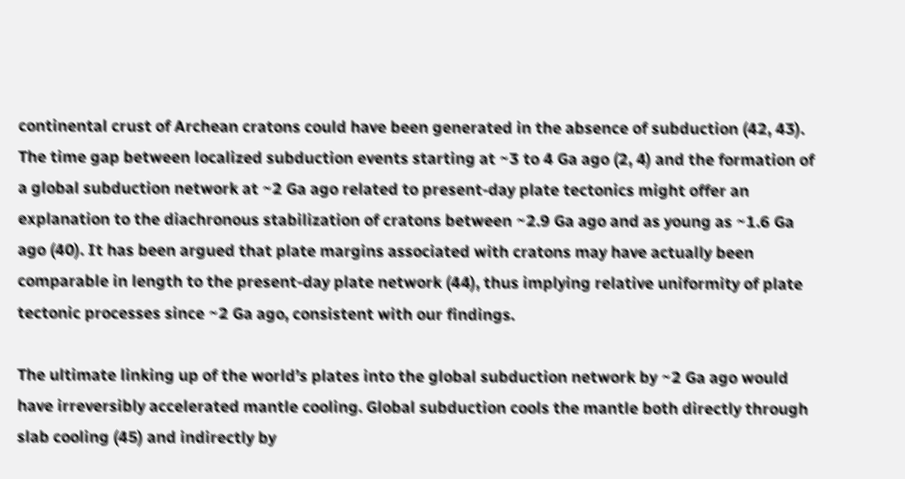continental crust of Archean cratons could have been generated in the absence of subduction (42, 43). The time gap between localized subduction events starting at ~3 to 4 Ga ago (2, 4) and the formation of a global subduction network at ~2 Ga ago related to present-day plate tectonics might offer an explanation to the diachronous stabilization of cratons between ~2.9 Ga ago and as young as ~1.6 Ga ago (40). It has been argued that plate margins associated with cratons may have actually been comparable in length to the present-day plate network (44), thus implying relative uniformity of plate tectonic processes since ~2 Ga ago, consistent with our findings.

The ultimate linking up of the world’s plates into the global subduction network by ~2 Ga ago would have irreversibly accelerated mantle cooling. Global subduction cools the mantle both directly through slab cooling (45) and indirectly by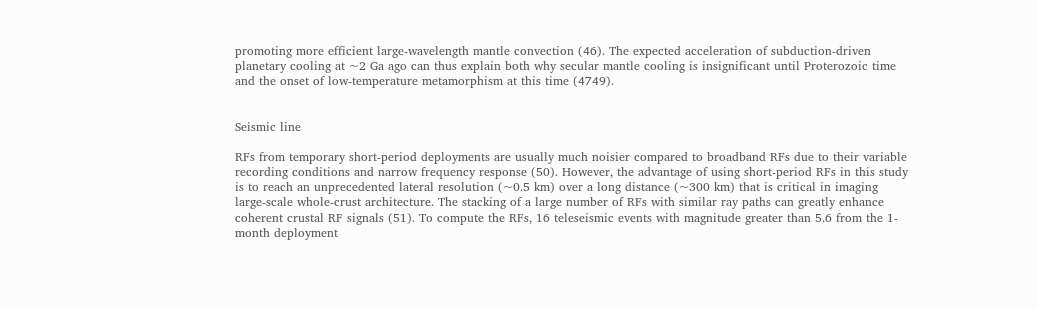promoting more efficient large-wavelength mantle convection (46). The expected acceleration of subduction-driven planetary cooling at ~2 Ga ago can thus explain both why secular mantle cooling is insignificant until Proterozoic time and the onset of low-temperature metamorphism at this time (4749).


Seismic line

RFs from temporary short-period deployments are usually much noisier compared to broadband RFs due to their variable recording conditions and narrow frequency response (50). However, the advantage of using short-period RFs in this study is to reach an unprecedented lateral resolution (~0.5 km) over a long distance (~300 km) that is critical in imaging large-scale whole-crust architecture. The stacking of a large number of RFs with similar ray paths can greatly enhance coherent crustal RF signals (51). To compute the RFs, 16 teleseismic events with magnitude greater than 5.6 from the 1-month deployment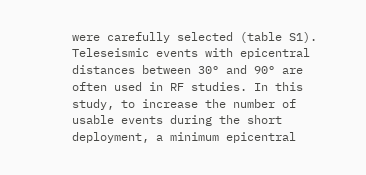were carefully selected (table S1). Teleseismic events with epicentral distances between 30° and 90° are often used in RF studies. In this study, to increase the number of usable events during the short deployment, a minimum epicentral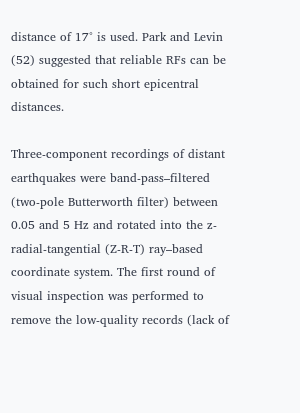distance of 17° is used. Park and Levin (52) suggested that reliable RFs can be obtained for such short epicentral distances.

Three-component recordings of distant earthquakes were band-pass–filtered (two-pole Butterworth filter) between 0.05 and 5 Hz and rotated into the z-radial-tangential (Z-R-T) ray–based coordinate system. The first round of visual inspection was performed to remove the low-quality records (lack of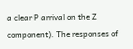a clear P arrival on the Z component). The responses of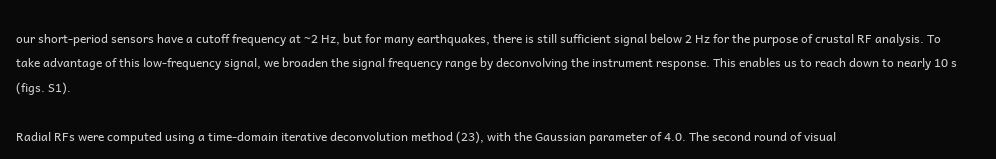our short-period sensors have a cutoff frequency at ~2 Hz, but for many earthquakes, there is still sufficient signal below 2 Hz for the purpose of crustal RF analysis. To take advantage of this low-frequency signal, we broaden the signal frequency range by deconvolving the instrument response. This enables us to reach down to nearly 10 s (figs. S1).

Radial RFs were computed using a time-domain iterative deconvolution method (23), with the Gaussian parameter of 4.0. The second round of visual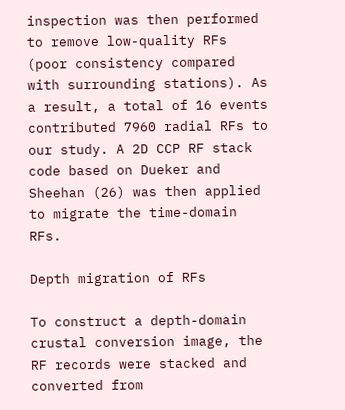inspection was then performed to remove low-quality RFs (poor consistency compared with surrounding stations). As a result, a total of 16 events contributed 7960 radial RFs to our study. A 2D CCP RF stack code based on Dueker and Sheehan (26) was then applied to migrate the time-domain RFs.

Depth migration of RFs

To construct a depth-domain crustal conversion image, the RF records were stacked and converted from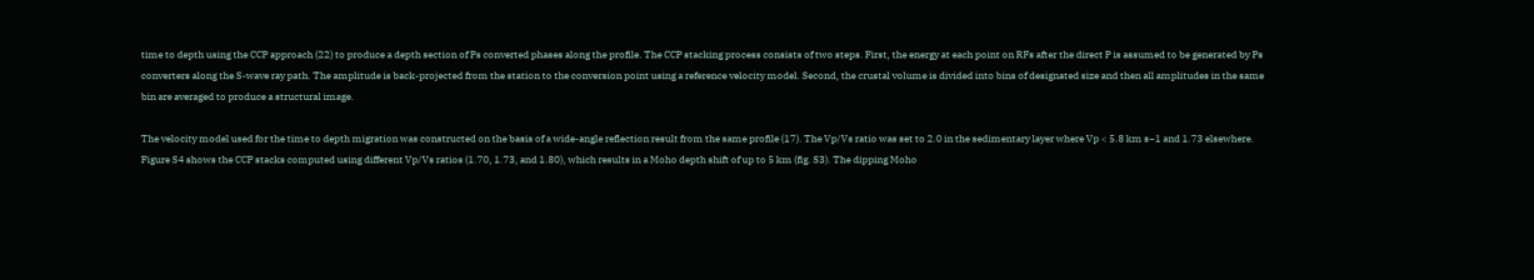time to depth using the CCP approach (22) to produce a depth section of Ps converted phases along the profile. The CCP stacking process consists of two steps. First, the energy at each point on RFs after the direct P is assumed to be generated by Ps converters along the S-wave ray path. The amplitude is back-projected from the station to the conversion point using a reference velocity model. Second, the crustal volume is divided into bins of designated size and then all amplitudes in the same bin are averaged to produce a structural image.

The velocity model used for the time to depth migration was constructed on the basis of a wide-angle reflection result from the same profile (17). The Vp/Vs ratio was set to 2.0 in the sedimentary layer where Vp < 5.8 km s−1 and 1.73 elsewhere. Figure S4 shows the CCP stacks computed using different Vp/Vs ratios (1.70, 1.73, and 1.80), which results in a Moho depth shift of up to 5 km (fig. S3). The dipping Moho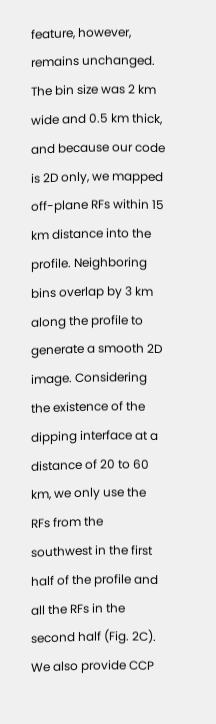feature, however, remains unchanged. The bin size was 2 km wide and 0.5 km thick, and because our code is 2D only, we mapped off-plane RFs within 15 km distance into the profile. Neighboring bins overlap by 3 km along the profile to generate a smooth 2D image. Considering the existence of the dipping interface at a distance of 20 to 60 km, we only use the RFs from the southwest in the first half of the profile and all the RFs in the second half (Fig. 2C). We also provide CCP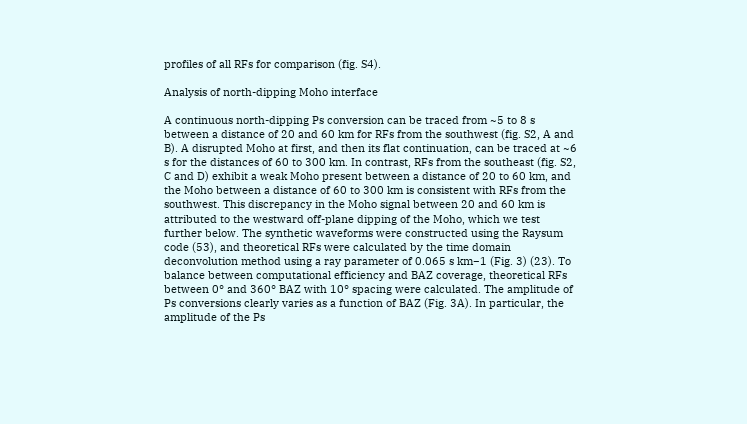profiles of all RFs for comparison (fig. S4).

Analysis of north-dipping Moho interface

A continuous north-dipping Ps conversion can be traced from ~5 to 8 s between a distance of 20 and 60 km for RFs from the southwest (fig. S2, A and B). A disrupted Moho at first, and then its flat continuation, can be traced at ~6 s for the distances of 60 to 300 km. In contrast, RFs from the southeast (fig. S2, C and D) exhibit a weak Moho present between a distance of 20 to 60 km, and the Moho between a distance of 60 to 300 km is consistent with RFs from the southwest. This discrepancy in the Moho signal between 20 and 60 km is attributed to the westward off-plane dipping of the Moho, which we test further below. The synthetic waveforms were constructed using the Raysum code (53), and theoretical RFs were calculated by the time domain deconvolution method using a ray parameter of 0.065 s km−1 (Fig. 3) (23). To balance between computational efficiency and BAZ coverage, theoretical RFs between 0° and 360° BAZ with 10° spacing were calculated. The amplitude of Ps conversions clearly varies as a function of BAZ (Fig. 3A). In particular, the amplitude of the Ps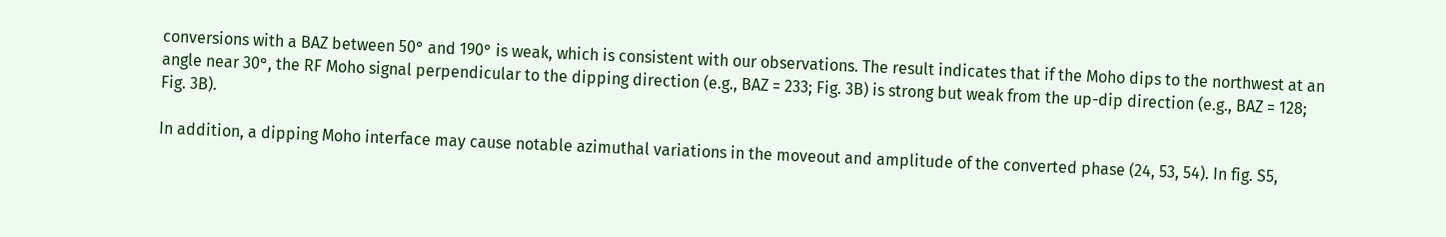conversions with a BAZ between 50° and 190° is weak, which is consistent with our observations. The result indicates that if the Moho dips to the northwest at an angle near 30°, the RF Moho signal perpendicular to the dipping direction (e.g., BAZ = 233; Fig. 3B) is strong but weak from the up-dip direction (e.g., BAZ = 128; Fig. 3B).

In addition, a dipping Moho interface may cause notable azimuthal variations in the moveout and amplitude of the converted phase (24, 53, 54). In fig. S5,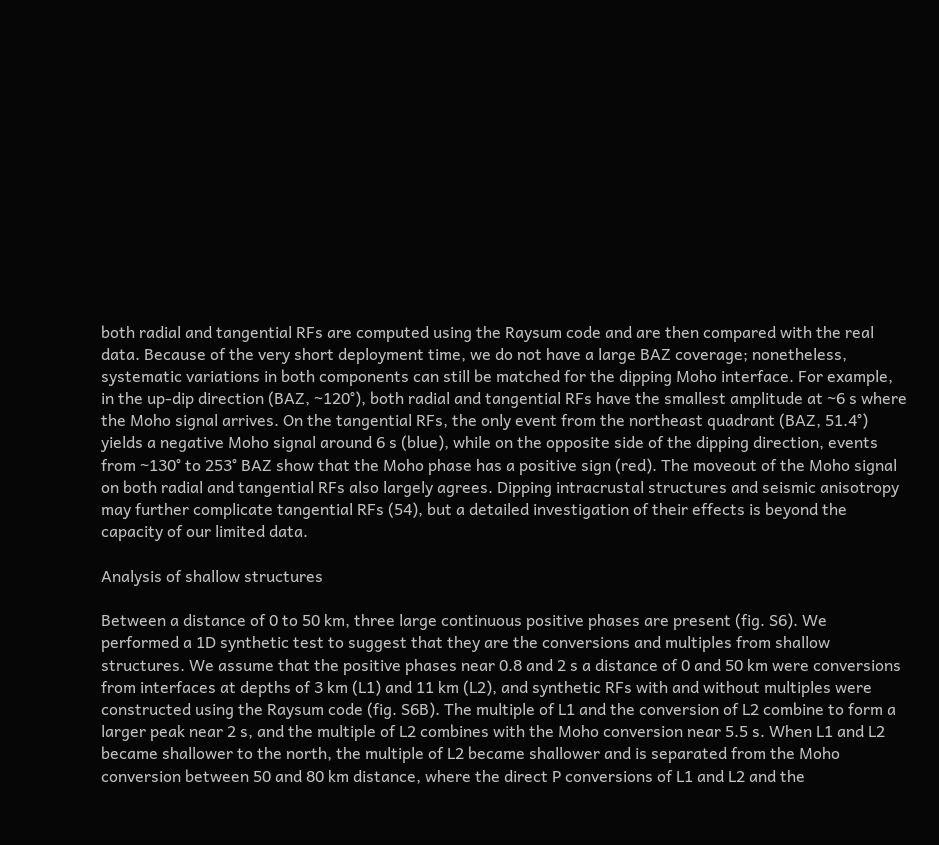both radial and tangential RFs are computed using the Raysum code and are then compared with the real data. Because of the very short deployment time, we do not have a large BAZ coverage; nonetheless, systematic variations in both components can still be matched for the dipping Moho interface. For example, in the up-dip direction (BAZ, ~120°), both radial and tangential RFs have the smallest amplitude at ~6 s where the Moho signal arrives. On the tangential RFs, the only event from the northeast quadrant (BAZ, 51.4°) yields a negative Moho signal around 6 s (blue), while on the opposite side of the dipping direction, events from ~130° to 253° BAZ show that the Moho phase has a positive sign (red). The moveout of the Moho signal on both radial and tangential RFs also largely agrees. Dipping intracrustal structures and seismic anisotropy may further complicate tangential RFs (54), but a detailed investigation of their effects is beyond the capacity of our limited data.

Analysis of shallow structures

Between a distance of 0 to 50 km, three large continuous positive phases are present (fig. S6). We performed a 1D synthetic test to suggest that they are the conversions and multiples from shallow structures. We assume that the positive phases near 0.8 and 2 s a distance of 0 and 50 km were conversions from interfaces at depths of 3 km (L1) and 11 km (L2), and synthetic RFs with and without multiples were constructed using the Raysum code (fig. S6B). The multiple of L1 and the conversion of L2 combine to form a larger peak near 2 s, and the multiple of L2 combines with the Moho conversion near 5.5 s. When L1 and L2 became shallower to the north, the multiple of L2 became shallower and is separated from the Moho conversion between 50 and 80 km distance, where the direct P conversions of L1 and L2 and the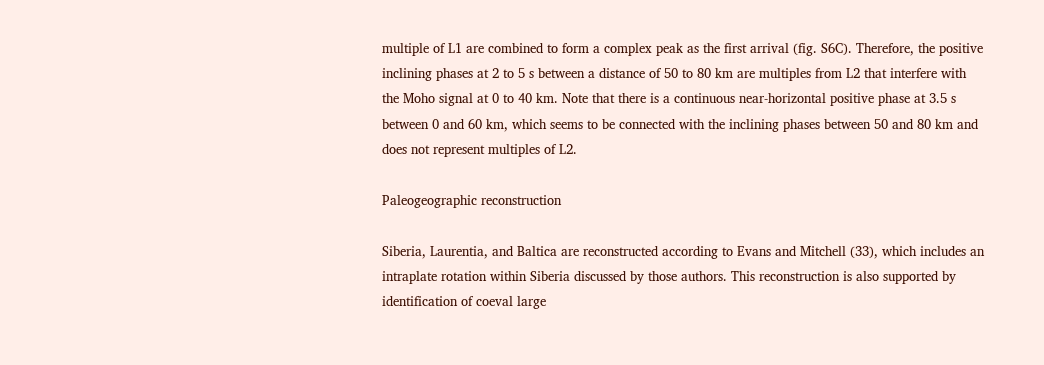multiple of L1 are combined to form a complex peak as the first arrival (fig. S6C). Therefore, the positive inclining phases at 2 to 5 s between a distance of 50 to 80 km are multiples from L2 that interfere with the Moho signal at 0 to 40 km. Note that there is a continuous near-horizontal positive phase at 3.5 s between 0 and 60 km, which seems to be connected with the inclining phases between 50 and 80 km and does not represent multiples of L2.

Paleogeographic reconstruction

Siberia, Laurentia, and Baltica are reconstructed according to Evans and Mitchell (33), which includes an intraplate rotation within Siberia discussed by those authors. This reconstruction is also supported by identification of coeval large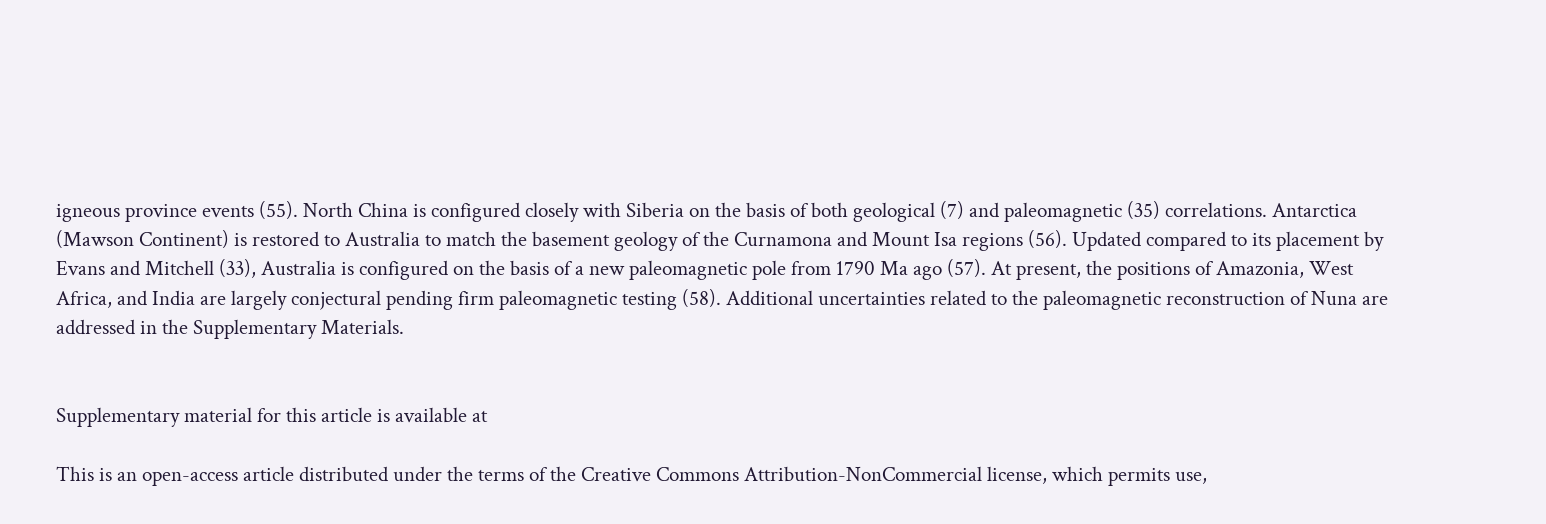igneous province events (55). North China is configured closely with Siberia on the basis of both geological (7) and paleomagnetic (35) correlations. Antarctica (Mawson Continent) is restored to Australia to match the basement geology of the Curnamona and Mount Isa regions (56). Updated compared to its placement by Evans and Mitchell (33), Australia is configured on the basis of a new paleomagnetic pole from 1790 Ma ago (57). At present, the positions of Amazonia, West Africa, and India are largely conjectural pending firm paleomagnetic testing (58). Additional uncertainties related to the paleomagnetic reconstruction of Nuna are addressed in the Supplementary Materials.


Supplementary material for this article is available at

This is an open-access article distributed under the terms of the Creative Commons Attribution-NonCommercial license, which permits use,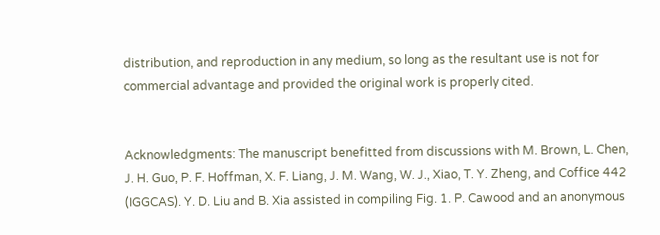distribution, and reproduction in any medium, so long as the resultant use is not for commercial advantage and provided the original work is properly cited.


Acknowledgments: The manuscript benefitted from discussions with M. Brown, L. Chen, J. H. Guo, P. F. Hoffman, X. F. Liang, J. M. Wang, W. J., Xiao, T. Y. Zheng, and Coffice 442 (IGGCAS). Y. D. Liu and B. Xia assisted in compiling Fig. 1. P. Cawood and an anonymous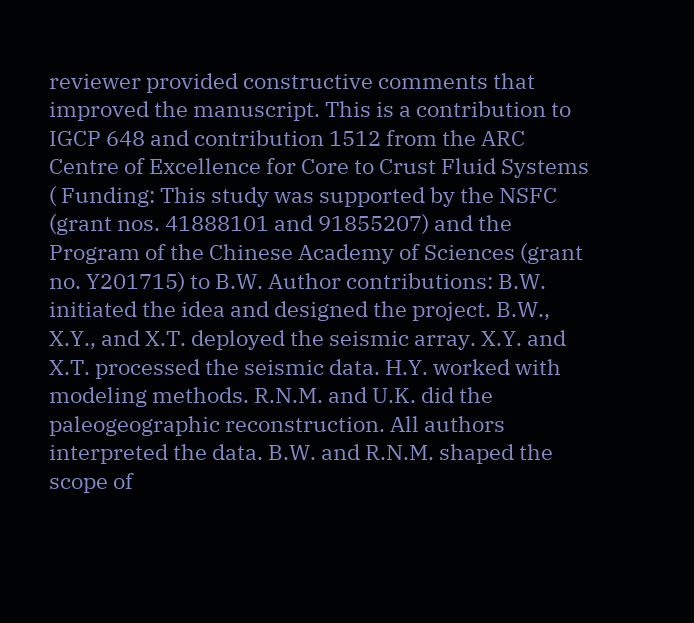reviewer provided constructive comments that improved the manuscript. This is a contribution to IGCP 648 and contribution 1512 from the ARC Centre of Excellence for Core to Crust Fluid Systems ( Funding: This study was supported by the NSFC (grant nos. 41888101 and 91855207) and the Program of the Chinese Academy of Sciences (grant no. Y201715) to B.W. Author contributions: B.W. initiated the idea and designed the project. B.W., X.Y., and X.T. deployed the seismic array. X.Y. and X.T. processed the seismic data. H.Y. worked with modeling methods. R.N.M. and U.K. did the paleogeographic reconstruction. All authors interpreted the data. B.W. and R.N.M. shaped the scope of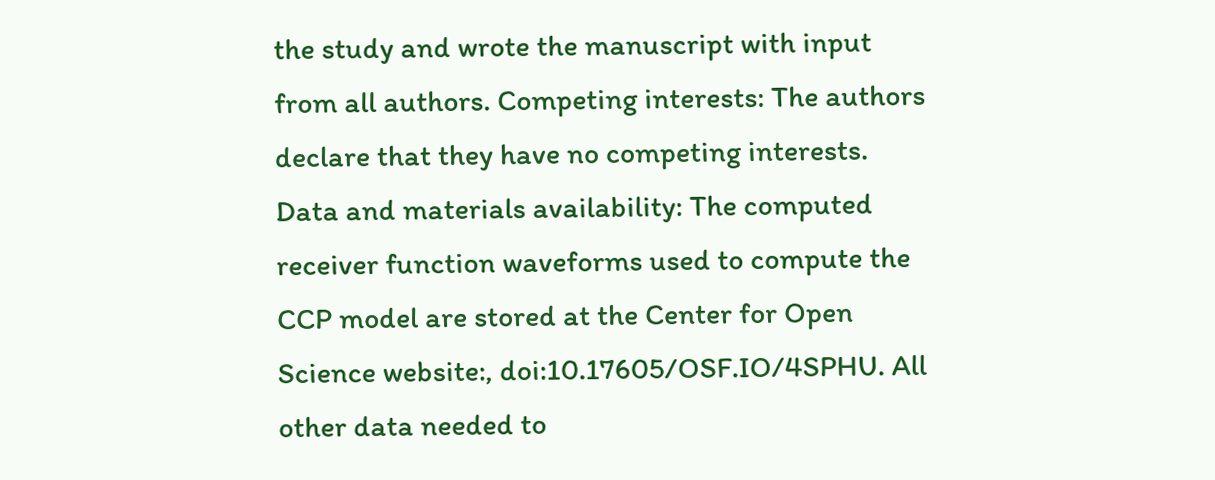the study and wrote the manuscript with input from all authors. Competing interests: The authors declare that they have no competing interests. Data and materials availability: The computed receiver function waveforms used to compute the CCP model are stored at the Center for Open Science website:, doi:10.17605/OSF.IO/4SPHU. All other data needed to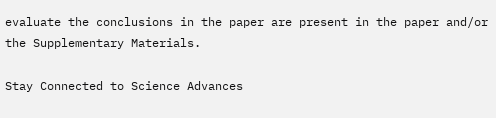evaluate the conclusions in the paper are present in the paper and/or the Supplementary Materials.

Stay Connected to Science Advances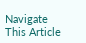Navigate This Article